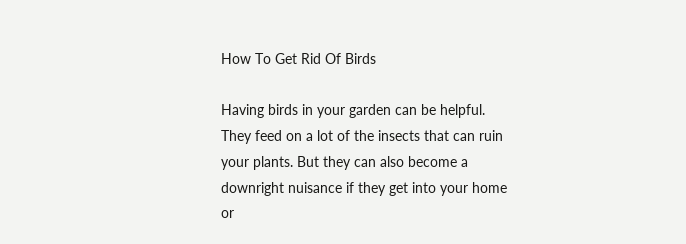How To Get Rid Of Birds

Having birds in your garden can be helpful. They feed on a lot of the insects that can ruin your plants. But they can also become a downright nuisance if they get into your home or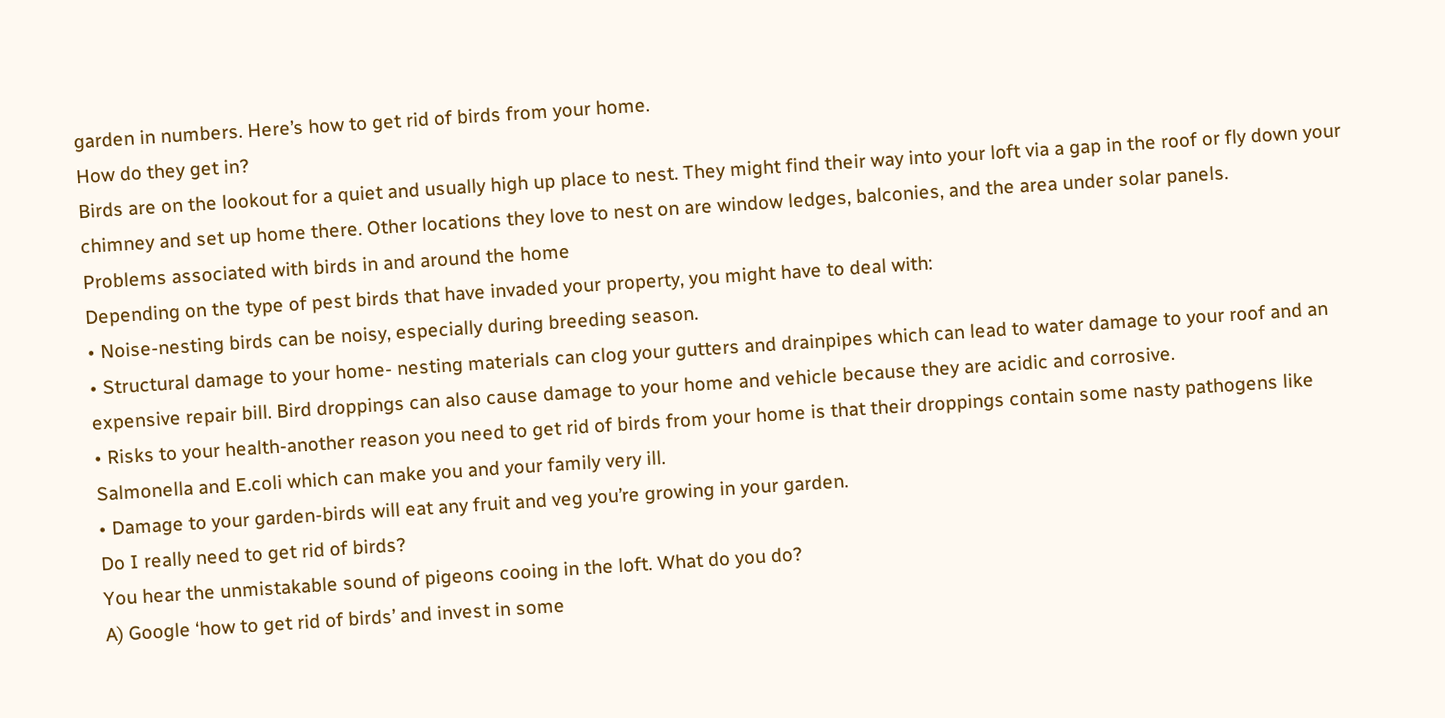garden in numbers. Here’s how to get rid of birds from your home.
How do they get in?
Birds are on the lookout for a quiet and usually high up place to nest. They might find their way into your loft via a gap in the roof or fly down your chimney and set up home there. Other locations they love to nest on are window ledges, balconies, and the area under solar panels.
Problems associated with birds in and around the home
Depending on the type of pest birds that have invaded your property, you might have to deal with:
• Noise-nesting birds can be noisy, especially during breeding season.
• Structural damage to your home- nesting materials can clog your gutters and drainpipes which can lead to water damage to your roof and an expensive repair bill. Bird droppings can also cause damage to your home and vehicle because they are acidic and corrosive.
• Risks to your health-another reason you need to get rid of birds from your home is that their droppings contain some nasty pathogens like Salmonella and E.coli which can make you and your family very ill.
• Damage to your garden-birds will eat any fruit and veg you’re growing in your garden.
Do I really need to get rid of birds?
You hear the unmistakable sound of pigeons cooing in the loft. What do you do?
A) Google ‘how to get rid of birds’ and invest in some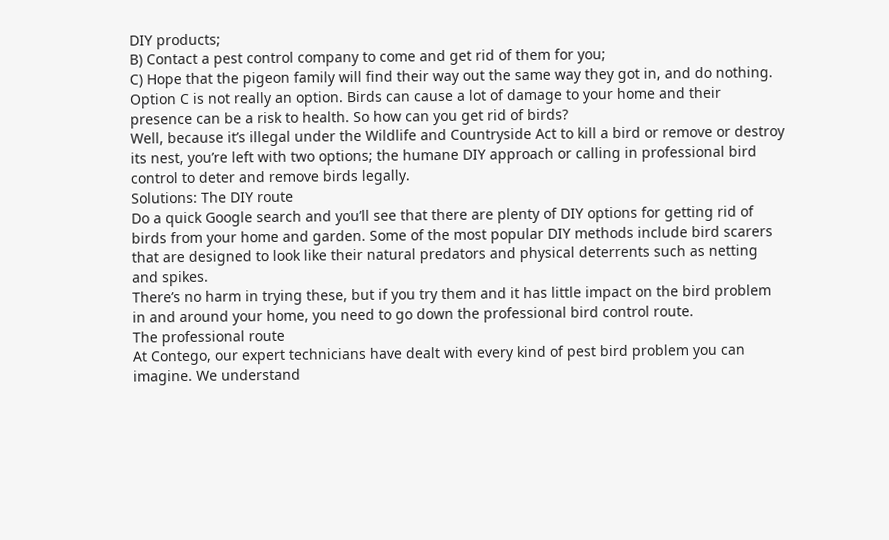DIY products;
B) Contact a pest control company to come and get rid of them for you;
C) Hope that the pigeon family will find their way out the same way they got in, and do nothing.
Option C is not really an option. Birds can cause a lot of damage to your home and their presence can be a risk to health. So how can you get rid of birds?
Well, because it’s illegal under the Wildlife and Countryside Act to kill a bird or remove or destroy its nest, you’re left with two options; the humane DIY approach or calling in professional bird control to deter and remove birds legally.
Solutions: The DIY route
Do a quick Google search and you’ll see that there are plenty of DIY options for getting rid of birds from your home and garden. Some of the most popular DIY methods include bird scarers that are designed to look like their natural predators and physical deterrents such as netting and spikes.
There’s no harm in trying these, but if you try them and it has little impact on the bird problem in and around your home, you need to go down the professional bird control route.
The professional route
At Contego, our expert technicians have dealt with every kind of pest bird problem you can imagine. We understand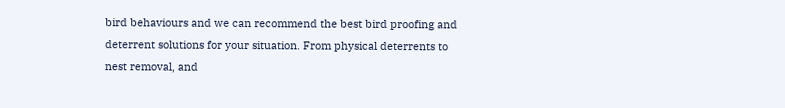bird behaviours and we can recommend the best bird proofing and deterrent solutions for your situation. From physical deterrents to nest removal, and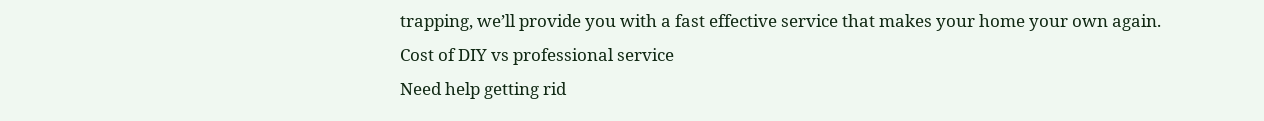trapping, we’ll provide you with a fast effective service that makes your home your own again.
Cost of DIY vs professional service
Need help getting rid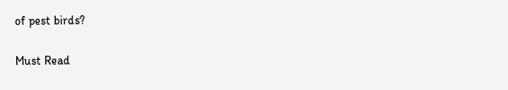of pest birds?

Must Read